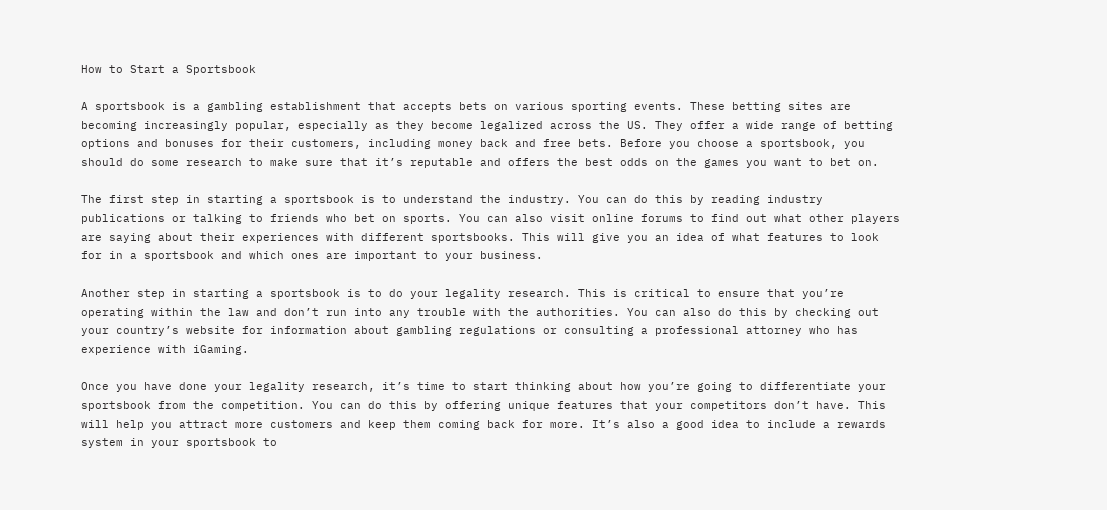How to Start a Sportsbook

A sportsbook is a gambling establishment that accepts bets on various sporting events. These betting sites are becoming increasingly popular, especially as they become legalized across the US. They offer a wide range of betting options and bonuses for their customers, including money back and free bets. Before you choose a sportsbook, you should do some research to make sure that it’s reputable and offers the best odds on the games you want to bet on.

The first step in starting a sportsbook is to understand the industry. You can do this by reading industry publications or talking to friends who bet on sports. You can also visit online forums to find out what other players are saying about their experiences with different sportsbooks. This will give you an idea of what features to look for in a sportsbook and which ones are important to your business.

Another step in starting a sportsbook is to do your legality research. This is critical to ensure that you’re operating within the law and don’t run into any trouble with the authorities. You can also do this by checking out your country’s website for information about gambling regulations or consulting a professional attorney who has experience with iGaming.

Once you have done your legality research, it’s time to start thinking about how you’re going to differentiate your sportsbook from the competition. You can do this by offering unique features that your competitors don’t have. This will help you attract more customers and keep them coming back for more. It’s also a good idea to include a rewards system in your sportsbook to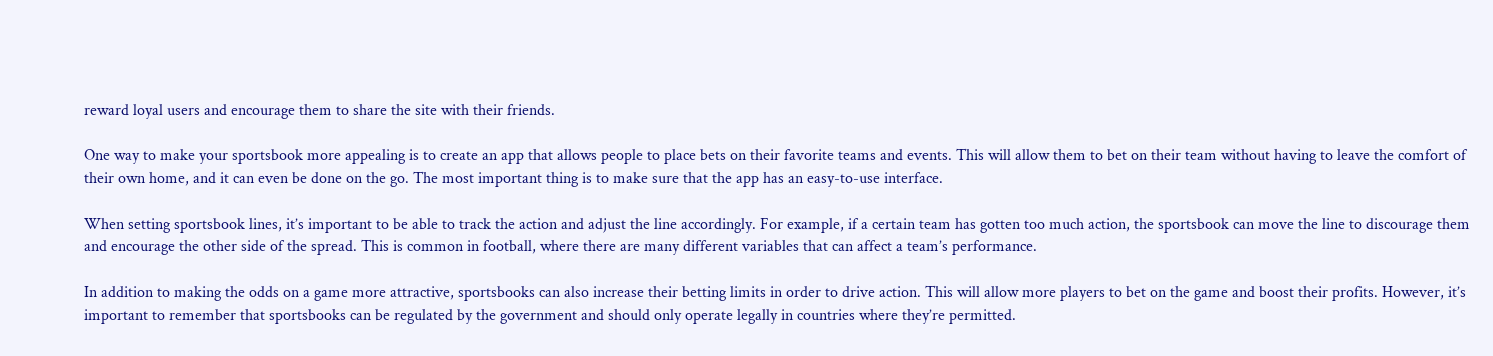reward loyal users and encourage them to share the site with their friends.

One way to make your sportsbook more appealing is to create an app that allows people to place bets on their favorite teams and events. This will allow them to bet on their team without having to leave the comfort of their own home, and it can even be done on the go. The most important thing is to make sure that the app has an easy-to-use interface.

When setting sportsbook lines, it’s important to be able to track the action and adjust the line accordingly. For example, if a certain team has gotten too much action, the sportsbook can move the line to discourage them and encourage the other side of the spread. This is common in football, where there are many different variables that can affect a team’s performance.

In addition to making the odds on a game more attractive, sportsbooks can also increase their betting limits in order to drive action. This will allow more players to bet on the game and boost their profits. However, it’s important to remember that sportsbooks can be regulated by the government and should only operate legally in countries where they’re permitted.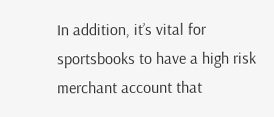In addition, it’s vital for sportsbooks to have a high risk merchant account that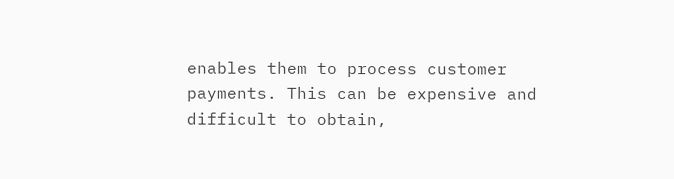enables them to process customer payments. This can be expensive and difficult to obtain,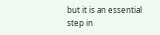but it is an essential step in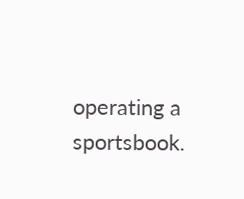operating a sportsbook.